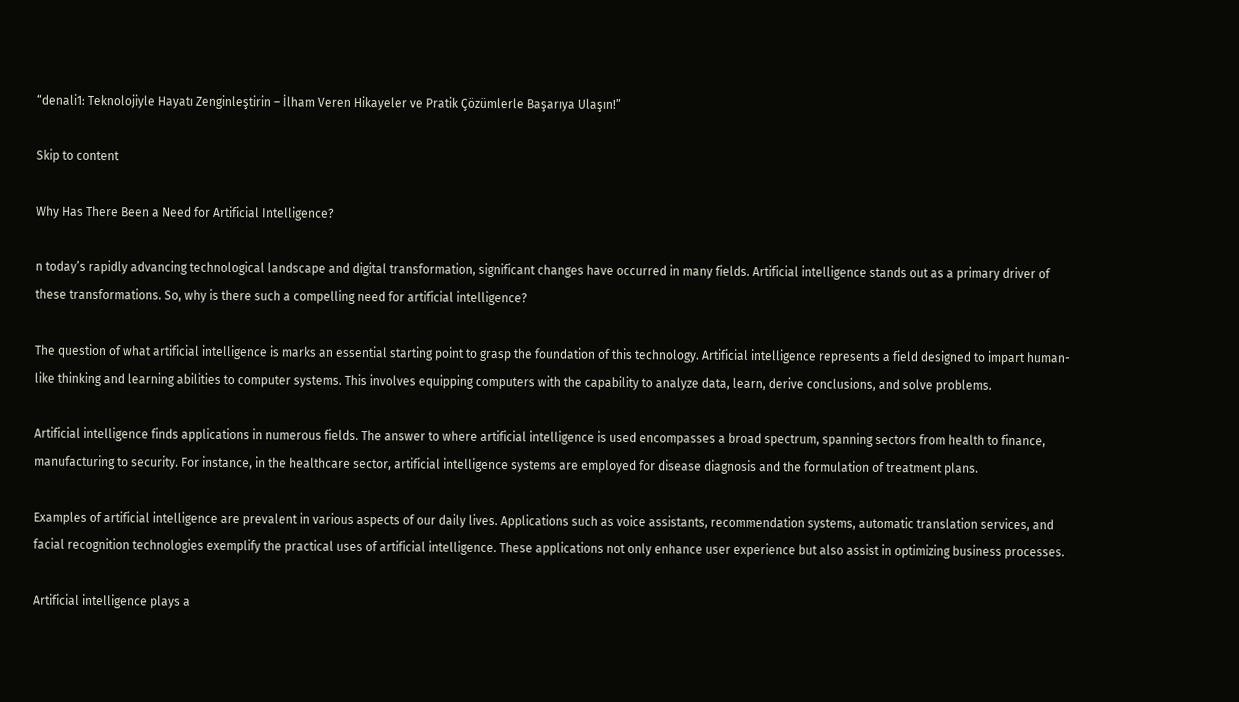“denali1: Teknolojiyle Hayatı Zenginleştirin – İlham Veren Hikayeler ve Pratik Çözümlerle Başarıya Ulaşın!”

Skip to content

Why Has There Been a Need for Artificial Intelligence?

n today’s rapidly advancing technological landscape and digital transformation, significant changes have occurred in many fields. Artificial intelligence stands out as a primary driver of these transformations. So, why is there such a compelling need for artificial intelligence?

The question of what artificial intelligence is marks an essential starting point to grasp the foundation of this technology. Artificial intelligence represents a field designed to impart human-like thinking and learning abilities to computer systems. This involves equipping computers with the capability to analyze data, learn, derive conclusions, and solve problems.

Artificial intelligence finds applications in numerous fields. The answer to where artificial intelligence is used encompasses a broad spectrum, spanning sectors from health to finance, manufacturing to security. For instance, in the healthcare sector, artificial intelligence systems are employed for disease diagnosis and the formulation of treatment plans.

Examples of artificial intelligence are prevalent in various aspects of our daily lives. Applications such as voice assistants, recommendation systems, automatic translation services, and facial recognition technologies exemplify the practical uses of artificial intelligence. These applications not only enhance user experience but also assist in optimizing business processes.

Artificial intelligence plays a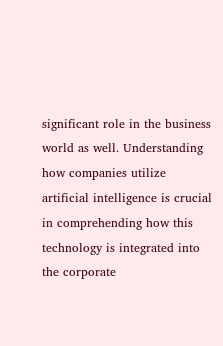significant role in the business world as well. Understanding how companies utilize artificial intelligence is crucial in comprehending how this technology is integrated into the corporate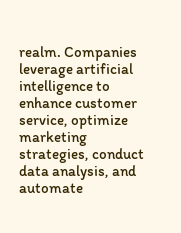realm. Companies leverage artificial intelligence to enhance customer service, optimize marketing strategies, conduct data analysis, and automate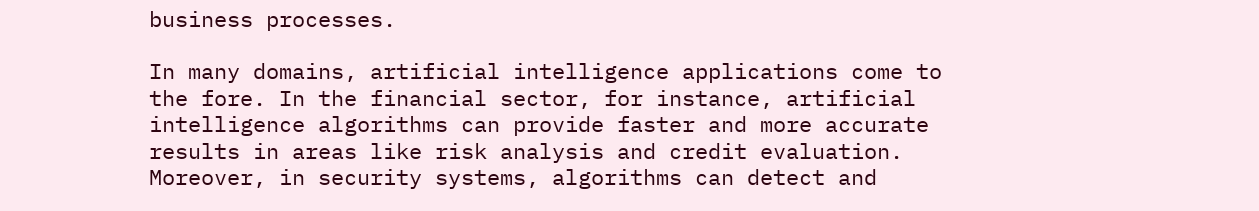business processes.

In many domains, artificial intelligence applications come to the fore. In the financial sector, for instance, artificial intelligence algorithms can provide faster and more accurate results in areas like risk analysis and credit evaluation. Moreover, in security systems, algorithms can detect and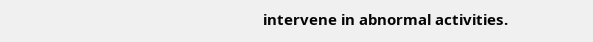intervene in abnormal activities.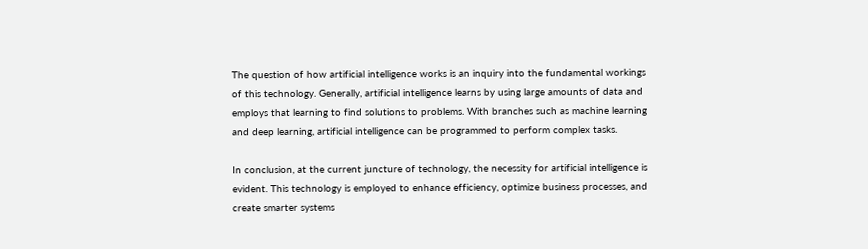The question of how artificial intelligence works is an inquiry into the fundamental workings of this technology. Generally, artificial intelligence learns by using large amounts of data and employs that learning to find solutions to problems. With branches such as machine learning and deep learning, artificial intelligence can be programmed to perform complex tasks.

In conclusion, at the current juncture of technology, the necessity for artificial intelligence is evident. This technology is employed to enhance efficiency, optimize business processes, and create smarter systems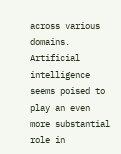across various domains. Artificial intelligence seems poised to play an even more substantial role in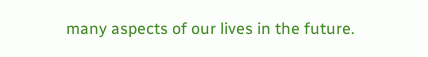many aspects of our lives in the future.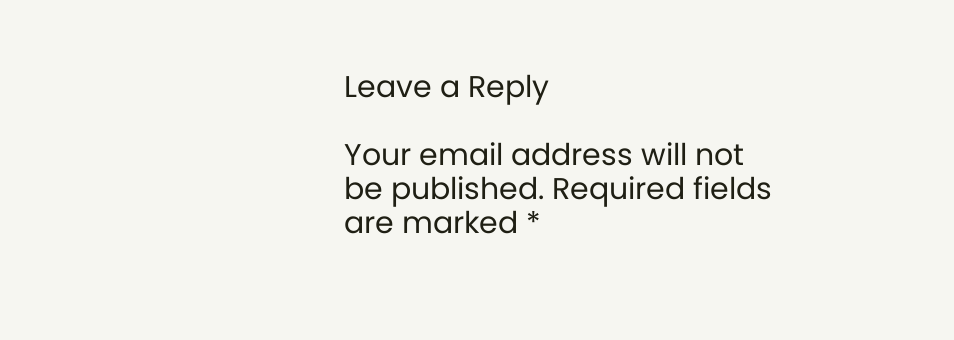Leave a Reply

Your email address will not be published. Required fields are marked *